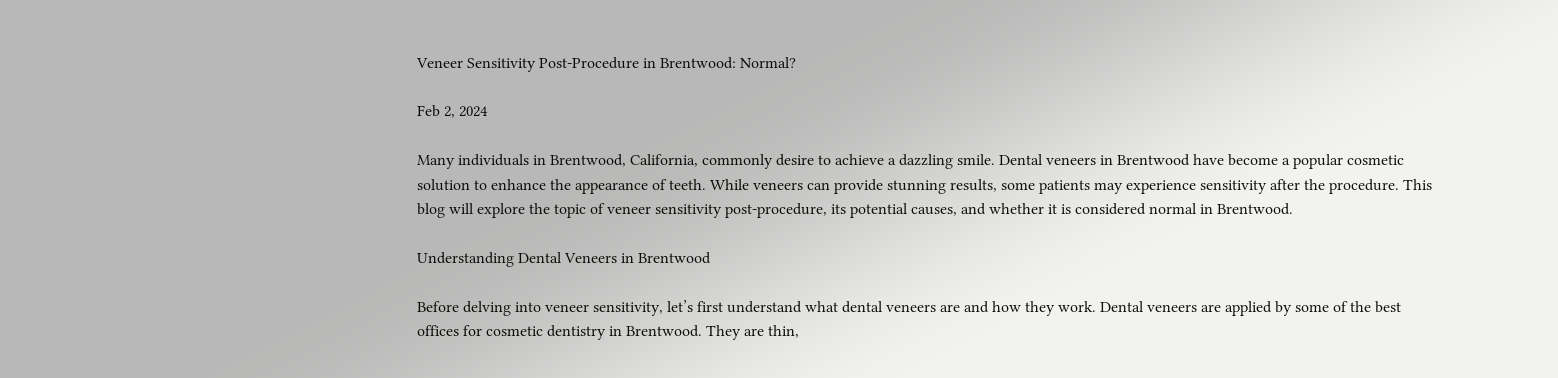Veneer Sensitivity Post-Procedure in Brentwood: Normal?

Feb 2, 2024

Many individuals in Brentwood, California, commonly desire to achieve a dazzling smile. Dental veneers in Brentwood have become a popular cosmetic solution to enhance the appearance of teeth. While veneers can provide stunning results, some patients may experience sensitivity after the procedure. This blog will explore the topic of veneer sensitivity post-procedure, its potential causes, and whether it is considered normal in Brentwood.

Understanding Dental Veneers in Brentwood

Before delving into veneer sensitivity, let’s first understand what dental veneers are and how they work. Dental veneers are applied by some of the best offices for cosmetic dentistry in Brentwood. They are thin,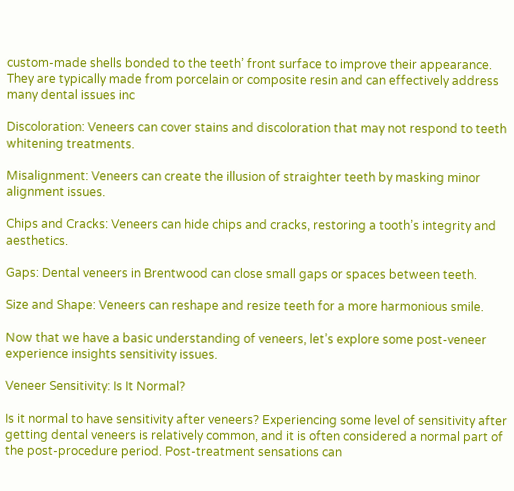custom-made shells bonded to the teeth’ front surface to improve their appearance. They are typically made from porcelain or composite resin and can effectively address many dental issues inc

Discoloration: Veneers can cover stains and discoloration that may not respond to teeth whitening treatments.

Misalignment: Veneers can create the illusion of straighter teeth by masking minor alignment issues.

Chips and Cracks: Veneers can hide chips and cracks, restoring a tooth’s integrity and aesthetics.

Gaps: Dental veneers in Brentwood can close small gaps or spaces between teeth.

Size and Shape: Veneers can reshape and resize teeth for a more harmonious smile.

Now that we have a basic understanding of veneers, let’s explore some post-veneer experience insights sensitivity issues.

Veneer Sensitivity: Is It Normal?

Is it normal to have sensitivity after veneers? Experiencing some level of sensitivity after getting dental veneers is relatively common, and it is often considered a normal part of the post-procedure period. Post-treatment sensations can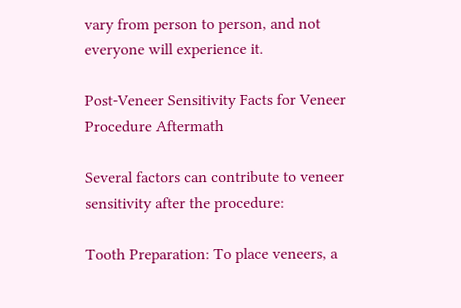vary from person to person, and not everyone will experience it.

Post-Veneer Sensitivity Facts for Veneer Procedure Aftermath

Several factors can contribute to veneer sensitivity after the procedure:

Tooth Preparation: To place veneers, a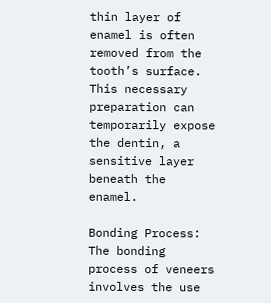thin layer of enamel is often removed from the tooth’s surface. This necessary preparation can temporarily expose the dentin, a sensitive layer beneath the enamel.

Bonding Process: The bonding process of veneers involves the use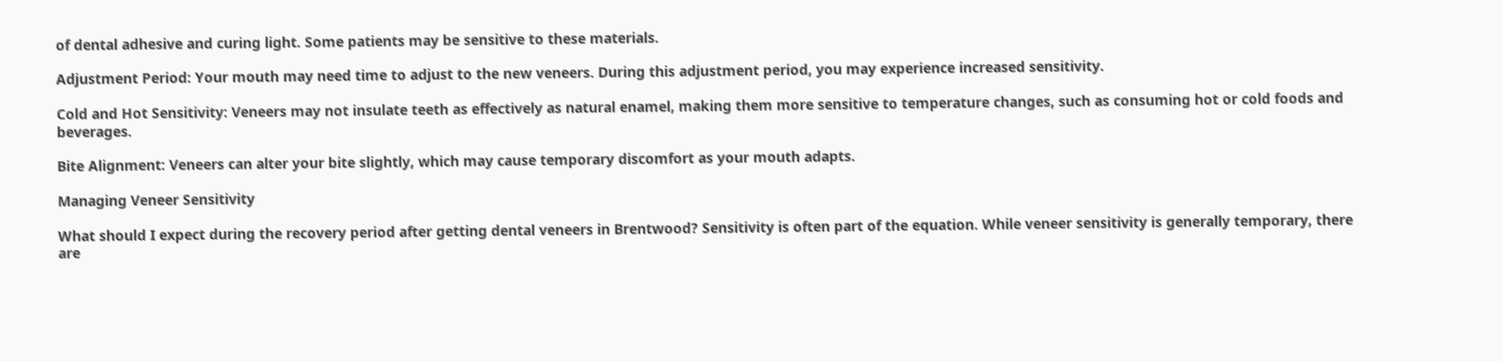of dental adhesive and curing light. Some patients may be sensitive to these materials.

Adjustment Period: Your mouth may need time to adjust to the new veneers. During this adjustment period, you may experience increased sensitivity.

Cold and Hot Sensitivity: Veneers may not insulate teeth as effectively as natural enamel, making them more sensitive to temperature changes, such as consuming hot or cold foods and beverages.

Bite Alignment: Veneers can alter your bite slightly, which may cause temporary discomfort as your mouth adapts.

Managing Veneer Sensitivity

What should I expect during the recovery period after getting dental veneers in Brentwood? Sensitivity is often part of the equation. While veneer sensitivity is generally temporary, there are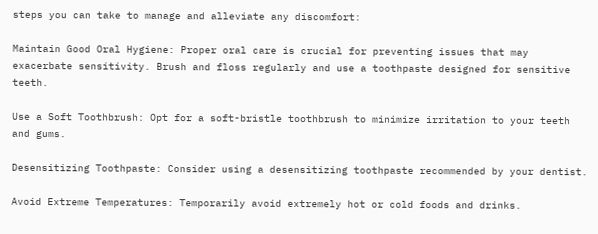steps you can take to manage and alleviate any discomfort:

Maintain Good Oral Hygiene: Proper oral care is crucial for preventing issues that may exacerbate sensitivity. Brush and floss regularly and use a toothpaste designed for sensitive teeth.

Use a Soft Toothbrush: Opt for a soft-bristle toothbrush to minimize irritation to your teeth and gums.

Desensitizing Toothpaste: Consider using a desensitizing toothpaste recommended by your dentist.

Avoid Extreme Temperatures: Temporarily avoid extremely hot or cold foods and drinks.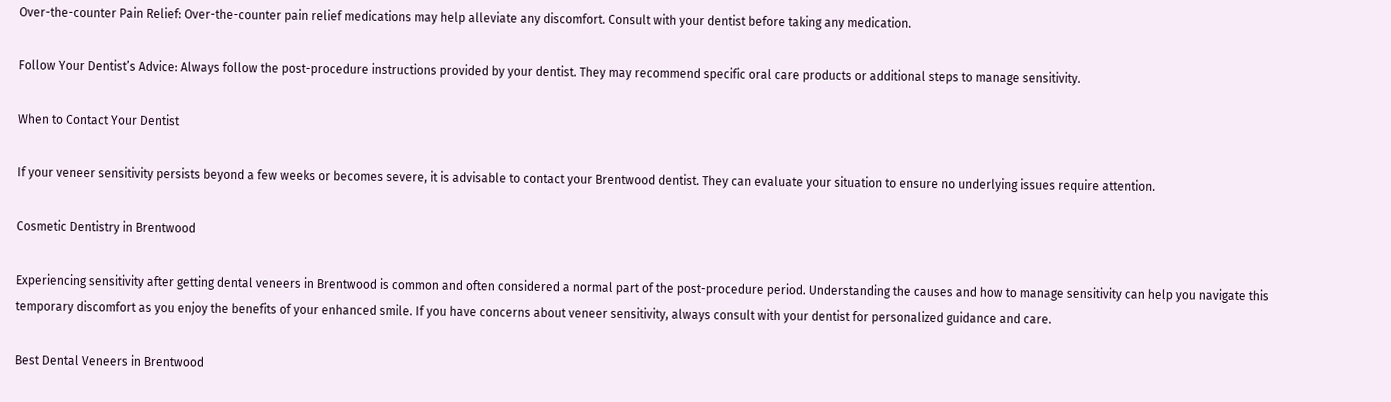Over-the-counter Pain Relief: Over-the-counter pain relief medications may help alleviate any discomfort. Consult with your dentist before taking any medication.

Follow Your Dentist’s Advice: Always follow the post-procedure instructions provided by your dentist. They may recommend specific oral care products or additional steps to manage sensitivity.

When to Contact Your Dentist

If your veneer sensitivity persists beyond a few weeks or becomes severe, it is advisable to contact your Brentwood dentist. They can evaluate your situation to ensure no underlying issues require attention.

Cosmetic Dentistry in Brentwood

Experiencing sensitivity after getting dental veneers in Brentwood is common and often considered a normal part of the post-procedure period. Understanding the causes and how to manage sensitivity can help you navigate this temporary discomfort as you enjoy the benefits of your enhanced smile. If you have concerns about veneer sensitivity, always consult with your dentist for personalized guidance and care.

Best Dental Veneers in Brentwood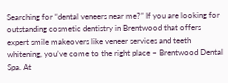Searching for “dental veneers near me?” If you are looking for outstanding cosmetic dentistry in Brentwood that offers expert smile makeovers like veneer services and teeth whitening, you’ve come to the right place – Brentwood Dental Spa. At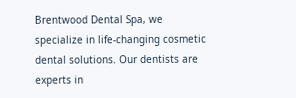Brentwood Dental Spa, we specialize in life-changing cosmetic dental solutions. Our dentists are experts in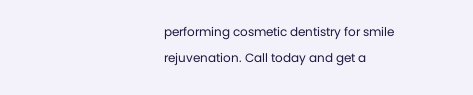performing cosmetic dentistry for smile rejuvenation. Call today and get a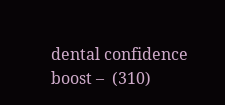dental confidence boost –  (310)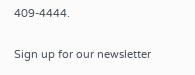409-4444.

Sign up for our newsletter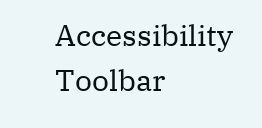Accessibility Toolbar